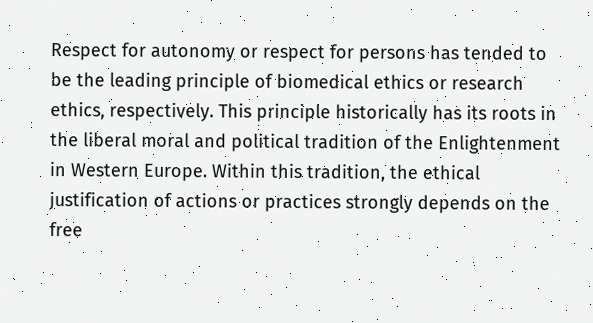Respect for autonomy or respect for persons has tended to be the leading principle of biomedical ethics or research ethics, respectively. This principle historically has its roots in the liberal moral and political tradition of the Enlightenment in Western Europe. Within this tradition, the ethical justification of actions or practices strongly depends on the free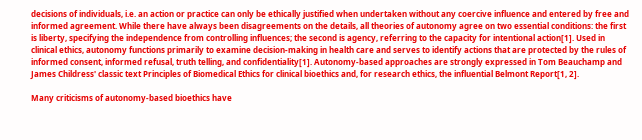decisions of individuals, i.e. an action or practice can only be ethically justified when undertaken without any coercive influence and entered by free and informed agreement. While there have always been disagreements on the details, all theories of autonomy agree on two essential conditions: the first is liberty, specifying the independence from controlling influences; the second is agency, referring to the capacity for intentional action[1]. Used in clinical ethics, autonomy functions primarily to examine decision-making in health care and serves to identify actions that are protected by the rules of informed consent, informed refusal, truth telling, and confidentiality[1]. Autonomy-based approaches are strongly expressed in Tom Beauchamp and James Childress' classic text Principles of Biomedical Ethics for clinical bioethics and, for research ethics, the influential Belmont Report[1, 2].

Many criticisms of autonomy-based bioethics have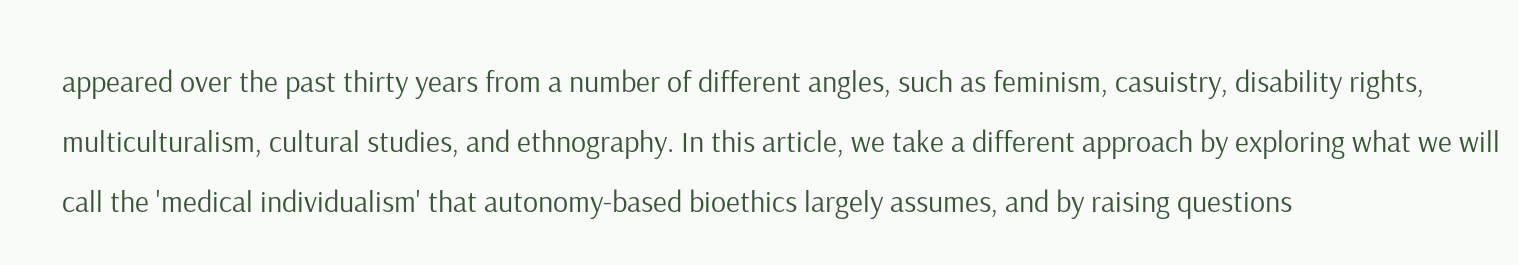appeared over the past thirty years from a number of different angles, such as feminism, casuistry, disability rights, multiculturalism, cultural studies, and ethnography. In this article, we take a different approach by exploring what we will call the 'medical individualism' that autonomy-based bioethics largely assumes, and by raising questions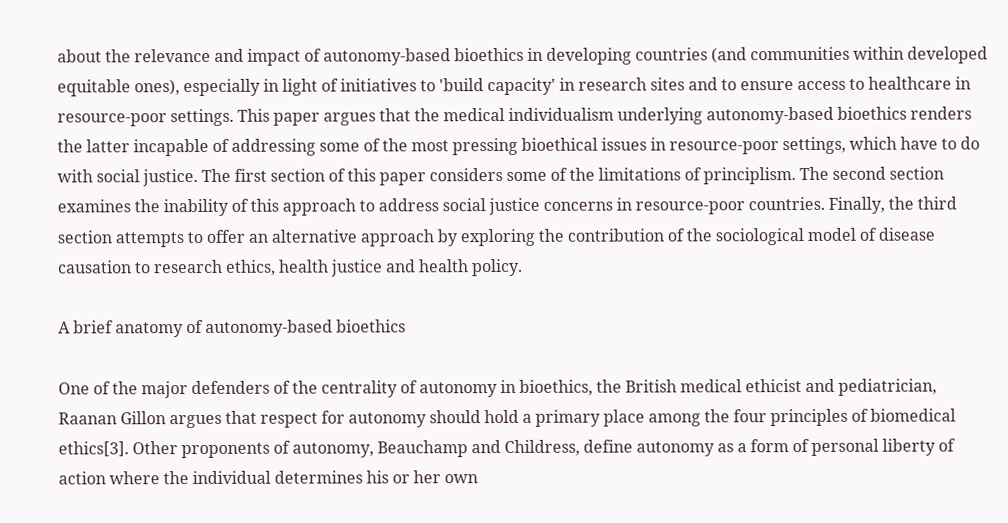about the relevance and impact of autonomy-based bioethics in developing countries (and communities within developed equitable ones), especially in light of initiatives to 'build capacity' in research sites and to ensure access to healthcare in resource-poor settings. This paper argues that the medical individualism underlying autonomy-based bioethics renders the latter incapable of addressing some of the most pressing bioethical issues in resource-poor settings, which have to do with social justice. The first section of this paper considers some of the limitations of principlism. The second section examines the inability of this approach to address social justice concerns in resource-poor countries. Finally, the third section attempts to offer an alternative approach by exploring the contribution of the sociological model of disease causation to research ethics, health justice and health policy.

A brief anatomy of autonomy-based bioethics

One of the major defenders of the centrality of autonomy in bioethics, the British medical ethicist and pediatrician, Raanan Gillon argues that respect for autonomy should hold a primary place among the four principles of biomedical ethics[3]. Other proponents of autonomy, Beauchamp and Childress, define autonomy as a form of personal liberty of action where the individual determines his or her own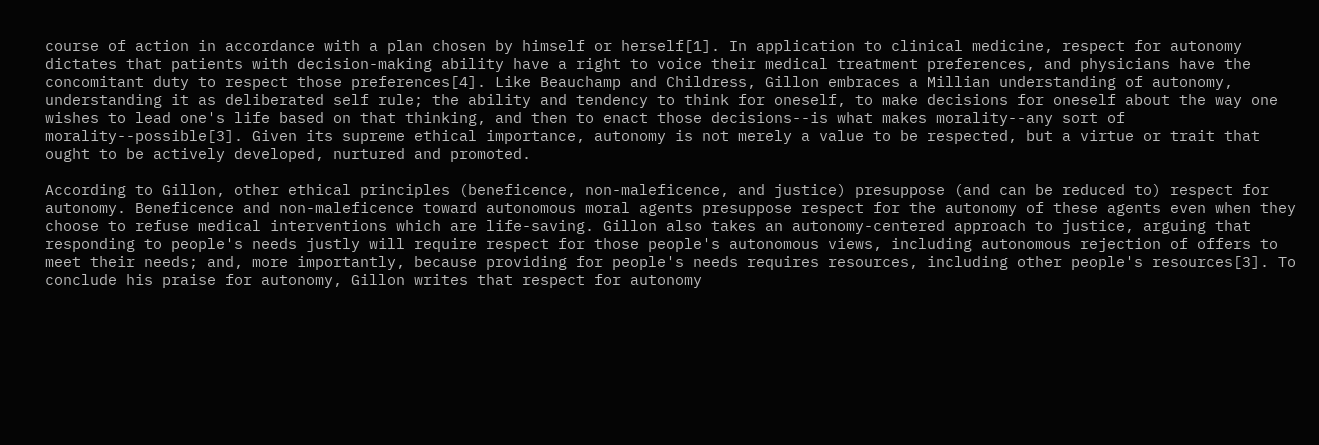course of action in accordance with a plan chosen by himself or herself[1]. In application to clinical medicine, respect for autonomy dictates that patients with decision-making ability have a right to voice their medical treatment preferences, and physicians have the concomitant duty to respect those preferences[4]. Like Beauchamp and Childress, Gillon embraces a Millian understanding of autonomy, understanding it as deliberated self rule; the ability and tendency to think for oneself, to make decisions for oneself about the way one wishes to lead one's life based on that thinking, and then to enact those decisions--is what makes morality--any sort of morality--possible[3]. Given its supreme ethical importance, autonomy is not merely a value to be respected, but a virtue or trait that ought to be actively developed, nurtured and promoted.

According to Gillon, other ethical principles (beneficence, non-maleficence, and justice) presuppose (and can be reduced to) respect for autonomy. Beneficence and non-maleficence toward autonomous moral agents presuppose respect for the autonomy of these agents even when they choose to refuse medical interventions which are life-saving. Gillon also takes an autonomy-centered approach to justice, arguing that responding to people's needs justly will require respect for those people's autonomous views, including autonomous rejection of offers to meet their needs; and, more importantly, because providing for people's needs requires resources, including other people's resources[3]. To conclude his praise for autonomy, Gillon writes that respect for autonomy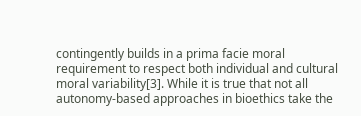contingently builds in a prima facie moral requirement to respect both individual and cultural moral variability[3]. While it is true that not all autonomy-based approaches in bioethics take the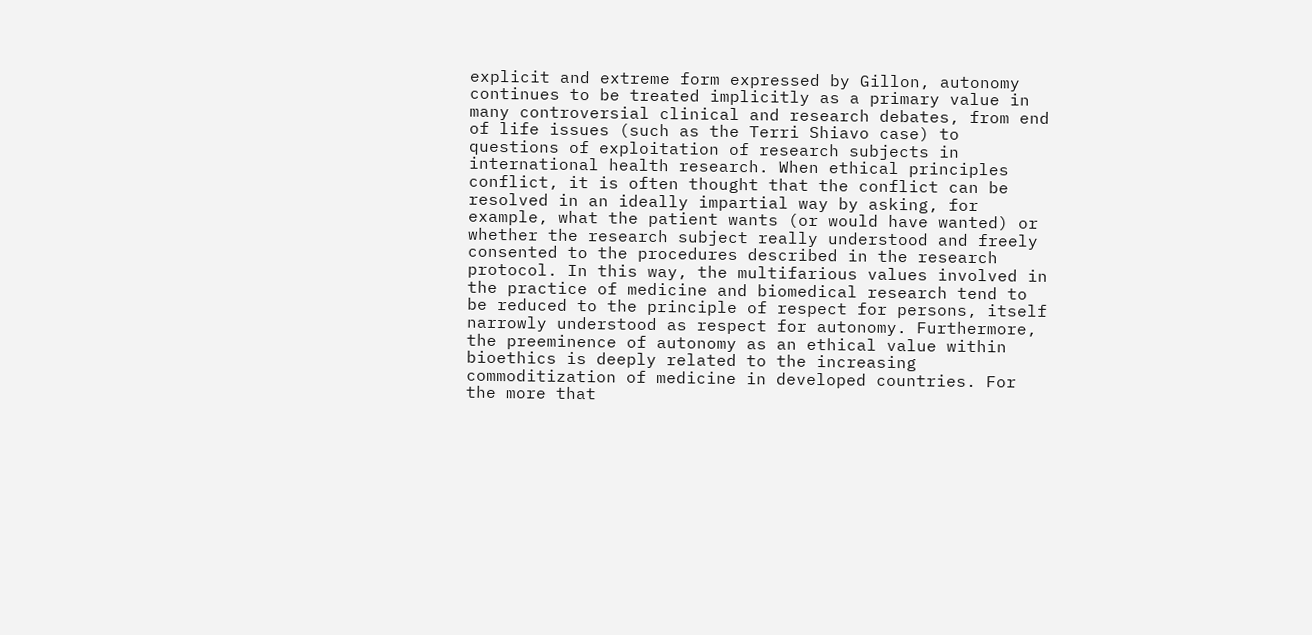explicit and extreme form expressed by Gillon, autonomy continues to be treated implicitly as a primary value in many controversial clinical and research debates, from end of life issues (such as the Terri Shiavo case) to questions of exploitation of research subjects in international health research. When ethical principles conflict, it is often thought that the conflict can be resolved in an ideally impartial way by asking, for example, what the patient wants (or would have wanted) or whether the research subject really understood and freely consented to the procedures described in the research protocol. In this way, the multifarious values involved in the practice of medicine and biomedical research tend to be reduced to the principle of respect for persons, itself narrowly understood as respect for autonomy. Furthermore, the preeminence of autonomy as an ethical value within bioethics is deeply related to the increasing commoditization of medicine in developed countries. For the more that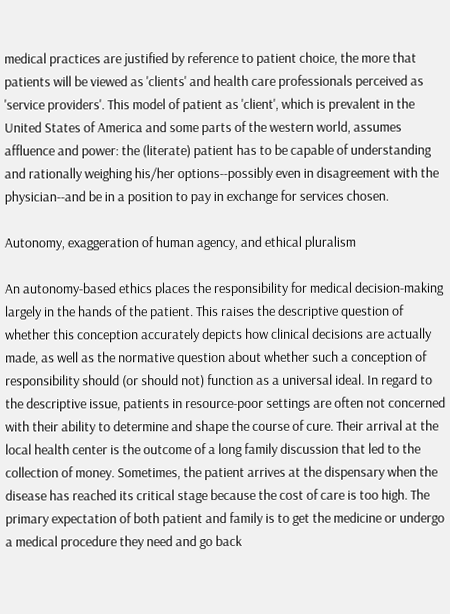medical practices are justified by reference to patient choice, the more that patients will be viewed as 'clients' and health care professionals perceived as 'service providers'. This model of patient as 'client', which is prevalent in the United States of America and some parts of the western world, assumes affluence and power: the (literate) patient has to be capable of understanding and rationally weighing his/her options--possibly even in disagreement with the physician--and be in a position to pay in exchange for services chosen.

Autonomy, exaggeration of human agency, and ethical pluralism

An autonomy-based ethics places the responsibility for medical decision-making largely in the hands of the patient. This raises the descriptive question of whether this conception accurately depicts how clinical decisions are actually made, as well as the normative question about whether such a conception of responsibility should (or should not) function as a universal ideal. In regard to the descriptive issue, patients in resource-poor settings are often not concerned with their ability to determine and shape the course of cure. Their arrival at the local health center is the outcome of a long family discussion that led to the collection of money. Sometimes, the patient arrives at the dispensary when the disease has reached its critical stage because the cost of care is too high. The primary expectation of both patient and family is to get the medicine or undergo a medical procedure they need and go back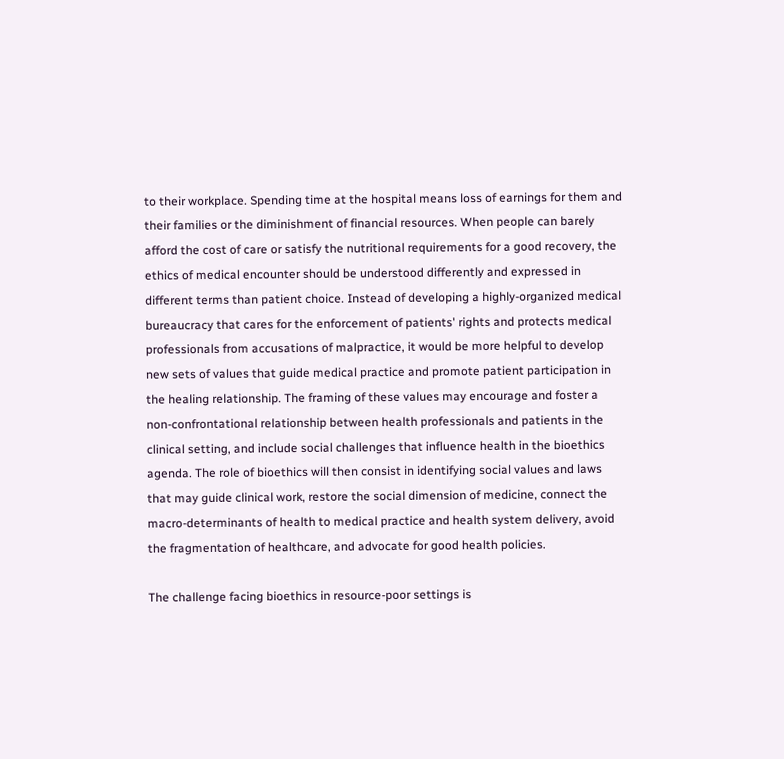to their workplace. Spending time at the hospital means loss of earnings for them and their families or the diminishment of financial resources. When people can barely afford the cost of care or satisfy the nutritional requirements for a good recovery, the ethics of medical encounter should be understood differently and expressed in different terms than patient choice. Instead of developing a highly-organized medical bureaucracy that cares for the enforcement of patients' rights and protects medical professionals from accusations of malpractice, it would be more helpful to develop new sets of values that guide medical practice and promote patient participation in the healing relationship. The framing of these values may encourage and foster a non-confrontational relationship between health professionals and patients in the clinical setting, and include social challenges that influence health in the bioethics agenda. The role of bioethics will then consist in identifying social values and laws that may guide clinical work, restore the social dimension of medicine, connect the macro-determinants of health to medical practice and health system delivery, avoid the fragmentation of healthcare, and advocate for good health policies.

The challenge facing bioethics in resource-poor settings is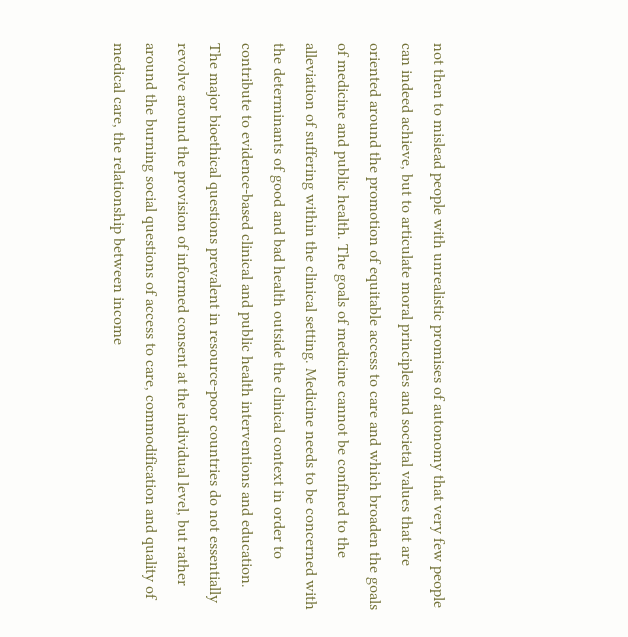not then to mislead people with unrealistic promises of autonomy that very few people can indeed achieve, but to articulate moral principles and societal values that are oriented around the promotion of equitable access to care and which broaden the goals of medicine and public health. The goals of medicine cannot be confined to the alleviation of suffering within the clinical setting. Medicine needs to be concerned with the determinants of good and bad health outside the clinical context in order to contribute to evidence-based clinical and public health interventions and education. The major bioethical questions prevalent in resource-poor countries do not essentially revolve around the provision of informed consent at the individual level, but rather around the burning social questions of access to care, commodification and quality of medical care, the relationship between income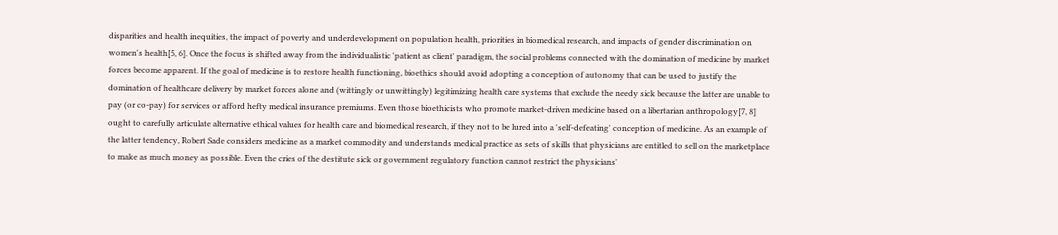disparities and health inequities, the impact of poverty and underdevelopment on population health, priorities in biomedical research, and impacts of gender discrimination on women's health[5, 6]. Once the focus is shifted away from the individualistic 'patient as client' paradigm, the social problems connected with the domination of medicine by market forces become apparent. If the goal of medicine is to restore health functioning, bioethics should avoid adopting a conception of autonomy that can be used to justify the domination of healthcare delivery by market forces alone and (wittingly or unwittingly) legitimizing health care systems that exclude the needy sick because the latter are unable to pay (or co-pay) for services or afford hefty medical insurance premiums. Even those bioethicists who promote market-driven medicine based on a libertarian anthropology[7, 8] ought to carefully articulate alternative ethical values for health care and biomedical research, if they not to be lured into a 'self-defeating' conception of medicine. As an example of the latter tendency, Robert Sade considers medicine as a market commodity and understands medical practice as sets of skills that physicians are entitled to sell on the marketplace to make as much money as possible. Even the cries of the destitute sick or government regulatory function cannot restrict the physicians'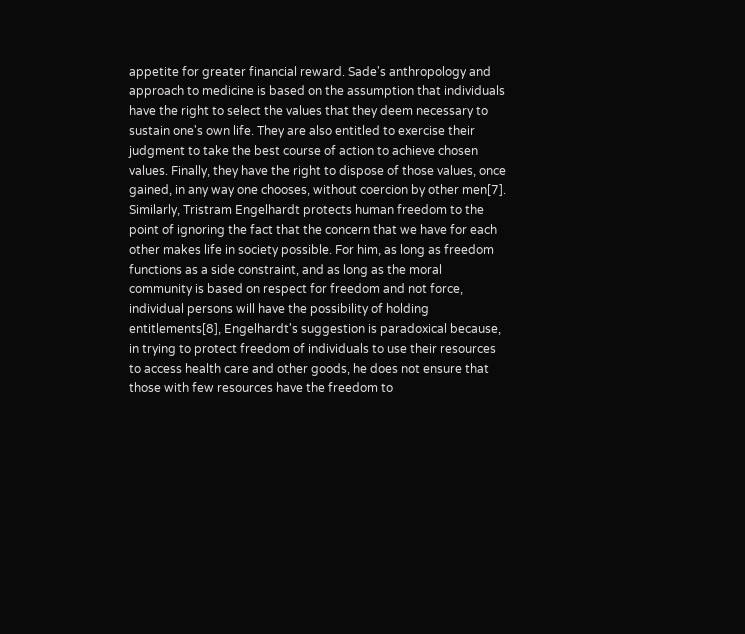appetite for greater financial reward. Sade's anthropology and approach to medicine is based on the assumption that individuals have the right to select the values that they deem necessary to sustain one's own life. They are also entitled to exercise their judgment to take the best course of action to achieve chosen values. Finally, they have the right to dispose of those values, once gained, in any way one chooses, without coercion by other men[7]. Similarly, Tristram Engelhardt protects human freedom to the point of ignoring the fact that the concern that we have for each other makes life in society possible. For him, as long as freedom functions as a side constraint, and as long as the moral community is based on respect for freedom and not force, individual persons will have the possibility of holding entitlements[8], Engelhardt's suggestion is paradoxical because, in trying to protect freedom of individuals to use their resources to access health care and other goods, he does not ensure that those with few resources have the freedom to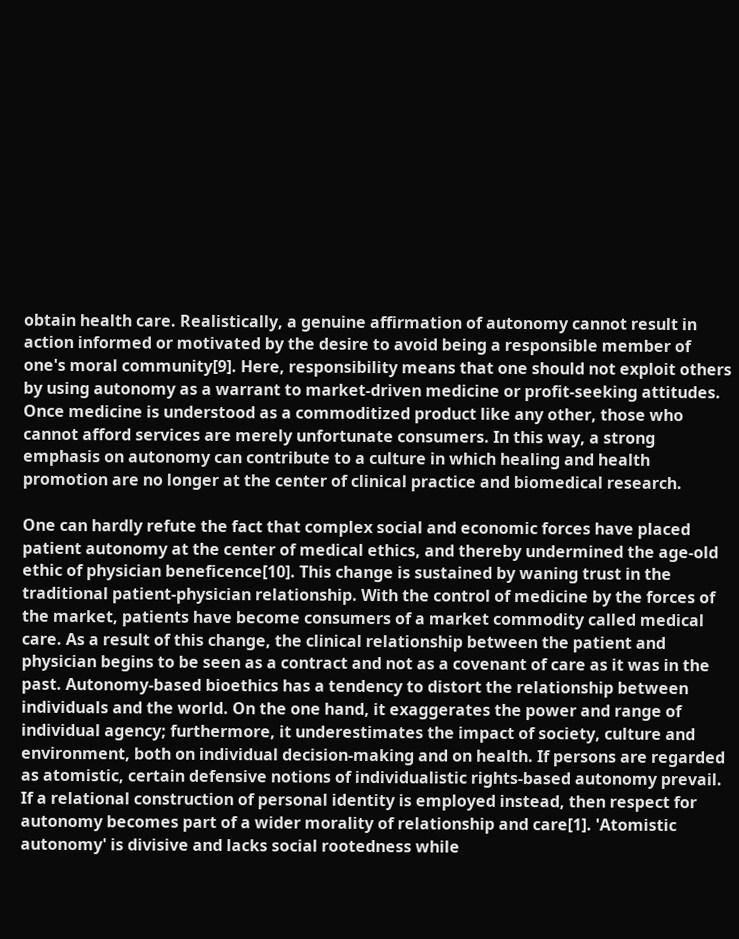obtain health care. Realistically, a genuine affirmation of autonomy cannot result in action informed or motivated by the desire to avoid being a responsible member of one's moral community[9]. Here, responsibility means that one should not exploit others by using autonomy as a warrant to market-driven medicine or profit-seeking attitudes. Once medicine is understood as a commoditized product like any other, those who cannot afford services are merely unfortunate consumers. In this way, a strong emphasis on autonomy can contribute to a culture in which healing and health promotion are no longer at the center of clinical practice and biomedical research.

One can hardly refute the fact that complex social and economic forces have placed patient autonomy at the center of medical ethics, and thereby undermined the age-old ethic of physician beneficence[10]. This change is sustained by waning trust in the traditional patient-physician relationship. With the control of medicine by the forces of the market, patients have become consumers of a market commodity called medical care. As a result of this change, the clinical relationship between the patient and physician begins to be seen as a contract and not as a covenant of care as it was in the past. Autonomy-based bioethics has a tendency to distort the relationship between individuals and the world. On the one hand, it exaggerates the power and range of individual agency; furthermore, it underestimates the impact of society, culture and environment, both on individual decision-making and on health. If persons are regarded as atomistic, certain defensive notions of individualistic rights-based autonomy prevail. If a relational construction of personal identity is employed instead, then respect for autonomy becomes part of a wider morality of relationship and care[1]. 'Atomistic autonomy' is divisive and lacks social rootedness while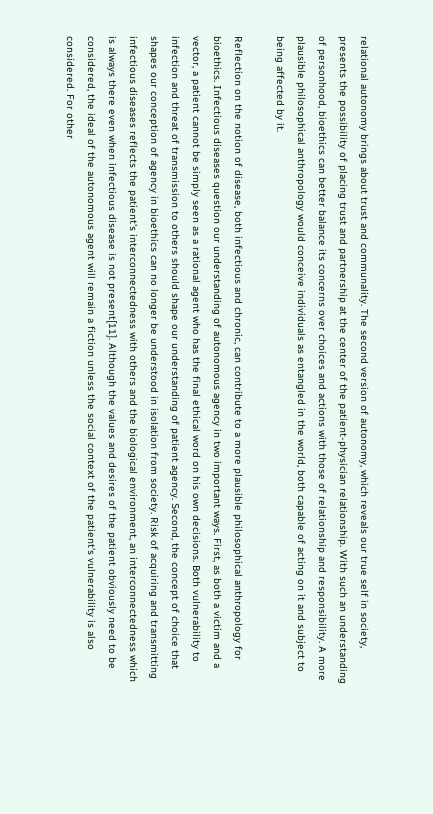relational autonomy brings about trust and communality. The second version of autonomy, which reveals our true self in society, presents the possibility of placing trust and partnership at the center of the patient-physician relationship. With such an understanding of personhood, bioethics can better balance its concerns over choices and actions with those of relationship and responsibility. A more plausible philosophical anthropology would conceive individuals as entangled in the world, both capable of acting on it and subject to being affected by it.

Reflection on the notion of disease, both infectious and chronic, can contribute to a more plausible philosophical anthropology for bioethics. Infectious diseases question our understanding of autonomous agency in two important ways. First, as both a victim and a vector, a patient cannot be simply seen as a rational agent who has the final ethical word on his own decisions. Both vulnerability to infection and threat of transmission to others should shape our understanding of patient agency. Second, the concept of choice that shapes our conception of agency in bioethics can no longer be understood in isolation from society. Risk of acquiring and transmitting infectious diseases reflects the patient's interconnectedness with others and the biological environment, an interconnectedness which is always there even when infectious disease is not present[11]. Although the values and desires of the patient obviously need to be considered, the ideal of the autonomous agent will remain a fiction unless the social context of the patient's vulnerability is also considered. For other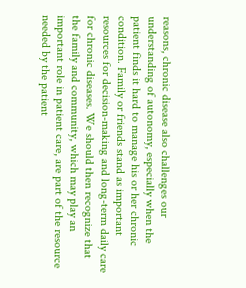reasons, chronic disease also challenges our understanding of autonomy, especially when the patient finds it hard to manage his or her chronic condition. Family or friends stand as important resources for decision-making and long-term daily care for chronic diseases. We should then recognize that the family and community, which may play an important role in patient care, are part of the resource needed by the patient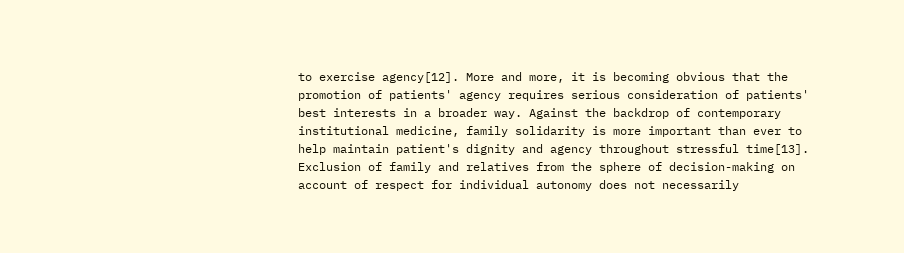to exercise agency[12]. More and more, it is becoming obvious that the promotion of patients' agency requires serious consideration of patients' best interests in a broader way. Against the backdrop of contemporary institutional medicine, family solidarity is more important than ever to help maintain patient's dignity and agency throughout stressful time[13]. Exclusion of family and relatives from the sphere of decision-making on account of respect for individual autonomy does not necessarily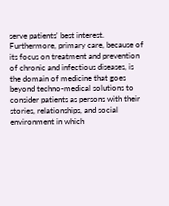serve patients' best interest. Furthermore, primary care, because of its focus on treatment and prevention of chronic and infectious diseases, is the domain of medicine that goes beyond techno-medical solutions to consider patients as persons with their stories, relationships, and social environment in which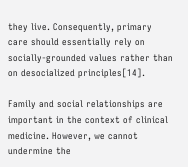they live. Consequently, primary care should essentially rely on socially-grounded values rather than on desocialized principles[14].

Family and social relationships are important in the context of clinical medicine. However, we cannot undermine the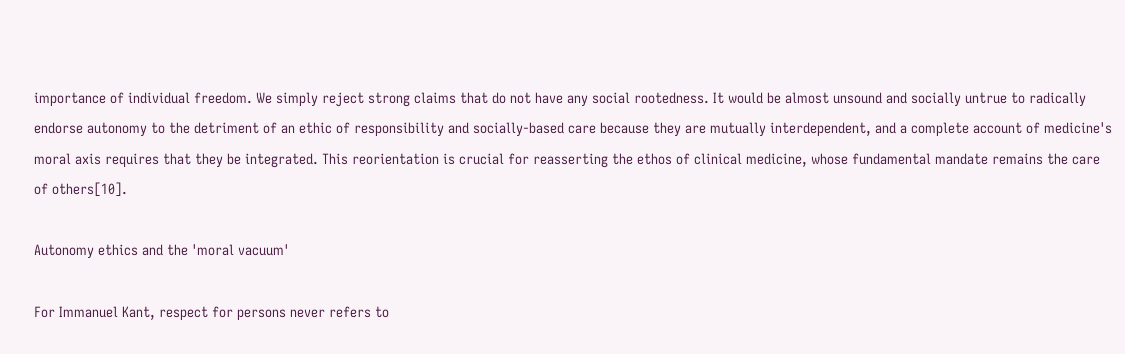importance of individual freedom. We simply reject strong claims that do not have any social rootedness. It would be almost unsound and socially untrue to radically endorse autonomy to the detriment of an ethic of responsibility and socially-based care because they are mutually interdependent, and a complete account of medicine's moral axis requires that they be integrated. This reorientation is crucial for reasserting the ethos of clinical medicine, whose fundamental mandate remains the care of others[10].

Autonomy ethics and the 'moral vacuum'

For Immanuel Kant, respect for persons never refers to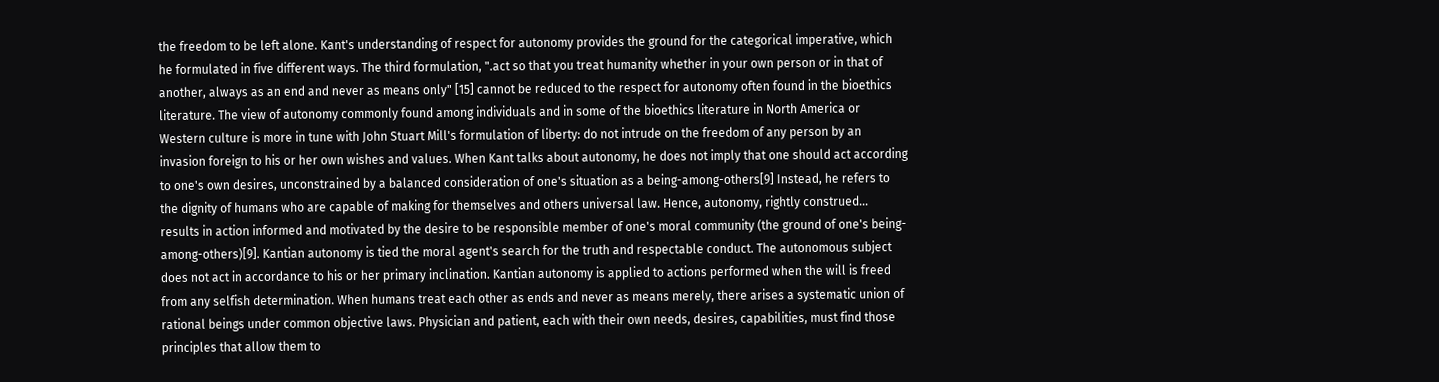the freedom to be left alone. Kant's understanding of respect for autonomy provides the ground for the categorical imperative, which he formulated in five different ways. The third formulation, ".act so that you treat humanity whether in your own person or in that of another, always as an end and never as means only" [15] cannot be reduced to the respect for autonomy often found in the bioethics literature. The view of autonomy commonly found among individuals and in some of the bioethics literature in North America or Western culture is more in tune with John Stuart Mill's formulation of liberty: do not intrude on the freedom of any person by an invasion foreign to his or her own wishes and values. When Kant talks about autonomy, he does not imply that one should act according to one's own desires, unconstrained by a balanced consideration of one's situation as a being-among-others[9] Instead, he refers to the dignity of humans who are capable of making for themselves and others universal law. Hence, autonomy, rightly construed... results in action informed and motivated by the desire to be responsible member of one's moral community (the ground of one's being-among-others)[9]. Kantian autonomy is tied the moral agent's search for the truth and respectable conduct. The autonomous subject does not act in accordance to his or her primary inclination. Kantian autonomy is applied to actions performed when the will is freed from any selfish determination. When humans treat each other as ends and never as means merely, there arises a systematic union of rational beings under common objective laws. Physician and patient, each with their own needs, desires, capabilities, must find those principles that allow them to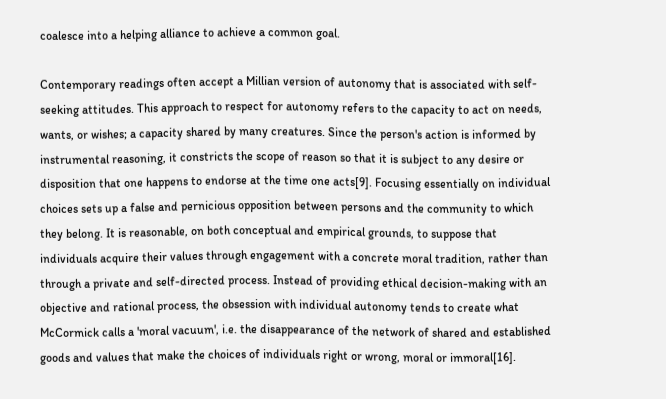coalesce into a helping alliance to achieve a common goal.

Contemporary readings often accept a Millian version of autonomy that is associated with self-seeking attitudes. This approach to respect for autonomy refers to the capacity to act on needs, wants, or wishes; a capacity shared by many creatures. Since the person's action is informed by instrumental reasoning, it constricts the scope of reason so that it is subject to any desire or disposition that one happens to endorse at the time one acts[9]. Focusing essentially on individual choices sets up a false and pernicious opposition between persons and the community to which they belong. It is reasonable, on both conceptual and empirical grounds, to suppose that individuals acquire their values through engagement with a concrete moral tradition, rather than through a private and self-directed process. Instead of providing ethical decision-making with an objective and rational process, the obsession with individual autonomy tends to create what McCormick calls a 'moral vacuum', i.e. the disappearance of the network of shared and established goods and values that make the choices of individuals right or wrong, moral or immoral[16].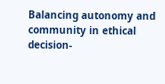Balancing autonomy and community in ethical decision-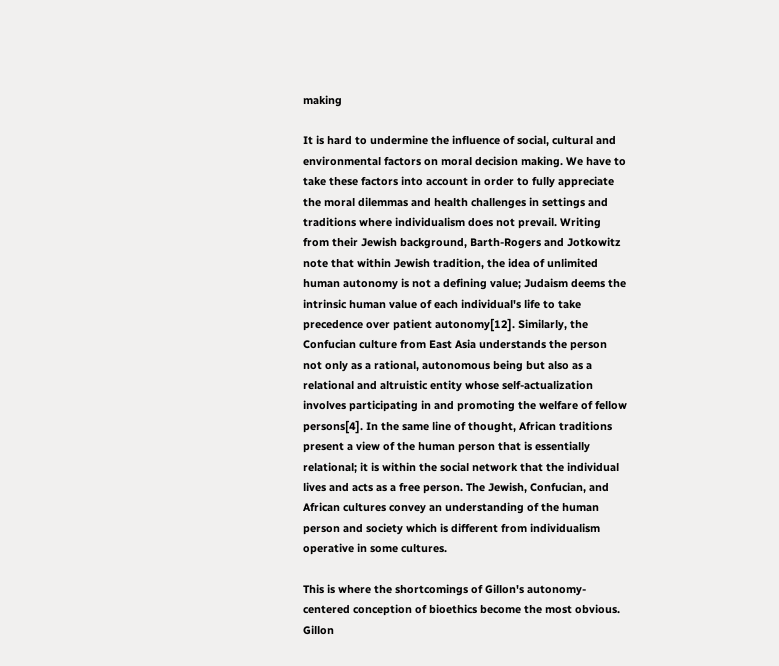making

It is hard to undermine the influence of social, cultural and environmental factors on moral decision making. We have to take these factors into account in order to fully appreciate the moral dilemmas and health challenges in settings and traditions where individualism does not prevail. Writing from their Jewish background, Barth-Rogers and Jotkowitz note that within Jewish tradition, the idea of unlimited human autonomy is not a defining value; Judaism deems the intrinsic human value of each individual's life to take precedence over patient autonomy[12]. Similarly, the Confucian culture from East Asia understands the person not only as a rational, autonomous being but also as a relational and altruistic entity whose self-actualization involves participating in and promoting the welfare of fellow persons[4]. In the same line of thought, African traditions present a view of the human person that is essentially relational; it is within the social network that the individual lives and acts as a free person. The Jewish, Confucian, and African cultures convey an understanding of the human person and society which is different from individualism operative in some cultures.

This is where the shortcomings of Gillon's autonomy-centered conception of bioethics become the most obvious. Gillon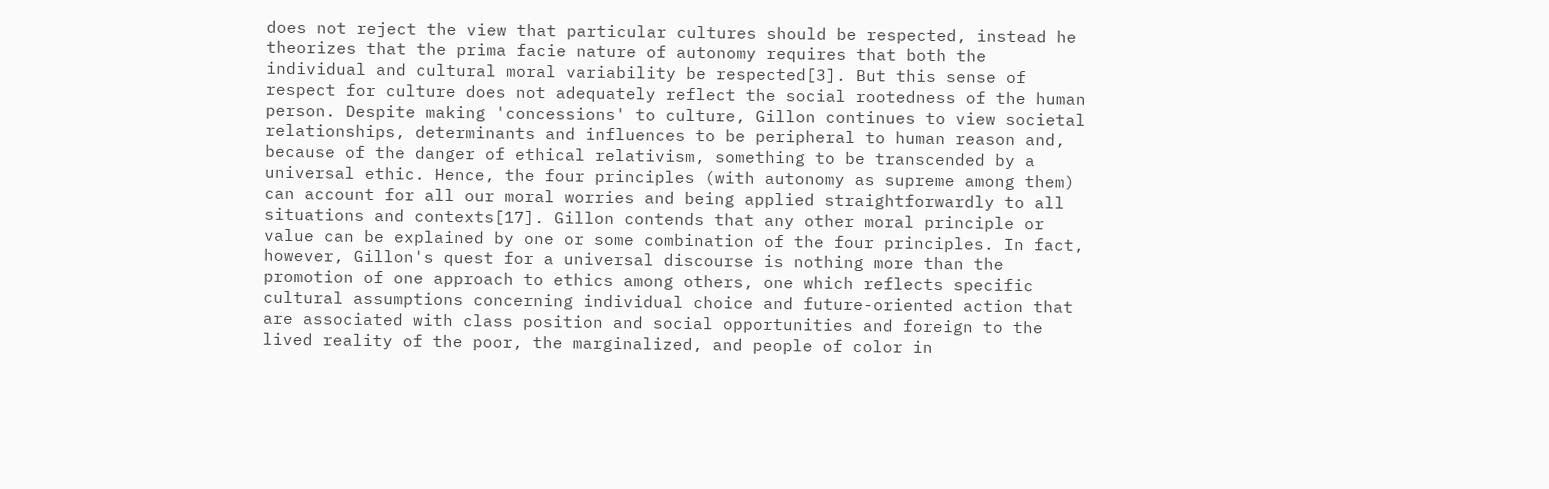does not reject the view that particular cultures should be respected, instead he theorizes that the prima facie nature of autonomy requires that both the individual and cultural moral variability be respected[3]. But this sense of respect for culture does not adequately reflect the social rootedness of the human person. Despite making 'concessions' to culture, Gillon continues to view societal relationships, determinants and influences to be peripheral to human reason and, because of the danger of ethical relativism, something to be transcended by a universal ethic. Hence, the four principles (with autonomy as supreme among them) can account for all our moral worries and being applied straightforwardly to all situations and contexts[17]. Gillon contends that any other moral principle or value can be explained by one or some combination of the four principles. In fact, however, Gillon's quest for a universal discourse is nothing more than the promotion of one approach to ethics among others, one which reflects specific cultural assumptions concerning individual choice and future-oriented action that are associated with class position and social opportunities and foreign to the lived reality of the poor, the marginalized, and people of color in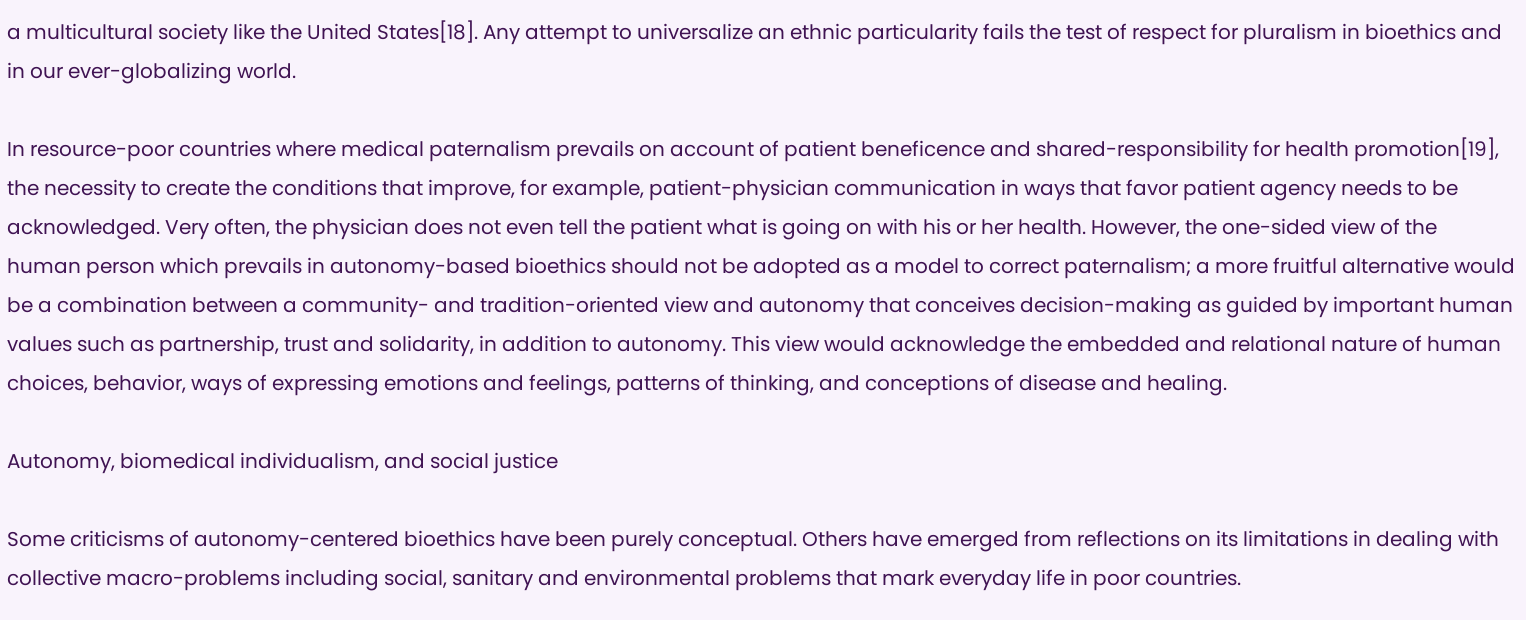a multicultural society like the United States[18]. Any attempt to universalize an ethnic particularity fails the test of respect for pluralism in bioethics and in our ever-globalizing world.

In resource-poor countries where medical paternalism prevails on account of patient beneficence and shared-responsibility for health promotion[19], the necessity to create the conditions that improve, for example, patient-physician communication in ways that favor patient agency needs to be acknowledged. Very often, the physician does not even tell the patient what is going on with his or her health. However, the one-sided view of the human person which prevails in autonomy-based bioethics should not be adopted as a model to correct paternalism; a more fruitful alternative would be a combination between a community- and tradition-oriented view and autonomy that conceives decision-making as guided by important human values such as partnership, trust and solidarity, in addition to autonomy. This view would acknowledge the embedded and relational nature of human choices, behavior, ways of expressing emotions and feelings, patterns of thinking, and conceptions of disease and healing.

Autonomy, biomedical individualism, and social justice

Some criticisms of autonomy-centered bioethics have been purely conceptual. Others have emerged from reflections on its limitations in dealing with collective macro-problems including social, sanitary and environmental problems that mark everyday life in poor countries.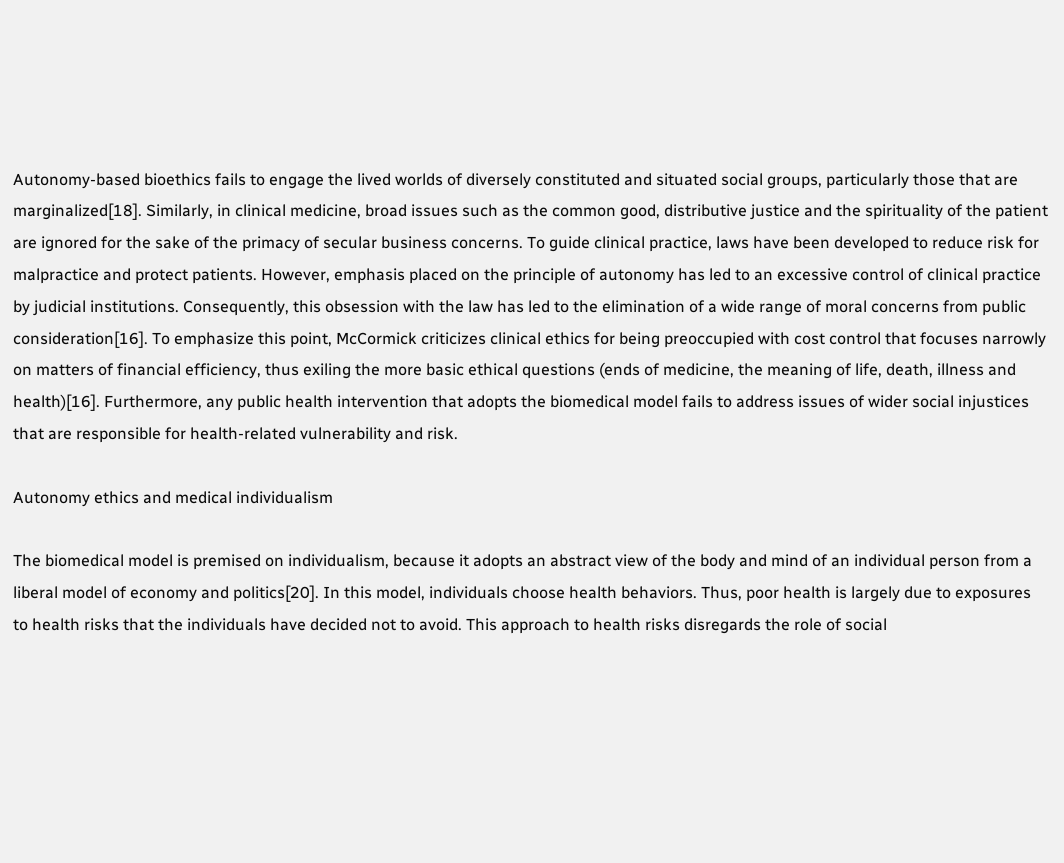Autonomy-based bioethics fails to engage the lived worlds of diversely constituted and situated social groups, particularly those that are marginalized[18]. Similarly, in clinical medicine, broad issues such as the common good, distributive justice and the spirituality of the patient are ignored for the sake of the primacy of secular business concerns. To guide clinical practice, laws have been developed to reduce risk for malpractice and protect patients. However, emphasis placed on the principle of autonomy has led to an excessive control of clinical practice by judicial institutions. Consequently, this obsession with the law has led to the elimination of a wide range of moral concerns from public consideration[16]. To emphasize this point, McCormick criticizes clinical ethics for being preoccupied with cost control that focuses narrowly on matters of financial efficiency, thus exiling the more basic ethical questions (ends of medicine, the meaning of life, death, illness and health)[16]. Furthermore, any public health intervention that adopts the biomedical model fails to address issues of wider social injustices that are responsible for health-related vulnerability and risk.

Autonomy ethics and medical individualism

The biomedical model is premised on individualism, because it adopts an abstract view of the body and mind of an individual person from a liberal model of economy and politics[20]. In this model, individuals choose health behaviors. Thus, poor health is largely due to exposures to health risks that the individuals have decided not to avoid. This approach to health risks disregards the role of social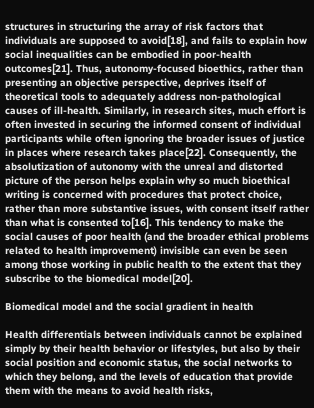structures in structuring the array of risk factors that individuals are supposed to avoid[18], and fails to explain how social inequalities can be embodied in poor-health outcomes[21]. Thus, autonomy-focused bioethics, rather than presenting an objective perspective, deprives itself of theoretical tools to adequately address non-pathological causes of ill-health. Similarly, in research sites, much effort is often invested in securing the informed consent of individual participants while often ignoring the broader issues of justice in places where research takes place[22]. Consequently, the absolutization of autonomy with the unreal and distorted picture of the person helps explain why so much bioethical writing is concerned with procedures that protect choice, rather than more substantive issues, with consent itself rather than what is consented to[16]. This tendency to make the social causes of poor health (and the broader ethical problems related to health improvement) invisible can even be seen among those working in public health to the extent that they subscribe to the biomedical model[20].

Biomedical model and the social gradient in health

Health differentials between individuals cannot be explained simply by their health behavior or lifestyles, but also by their social position and economic status, the social networks to which they belong, and the levels of education that provide them with the means to avoid health risks,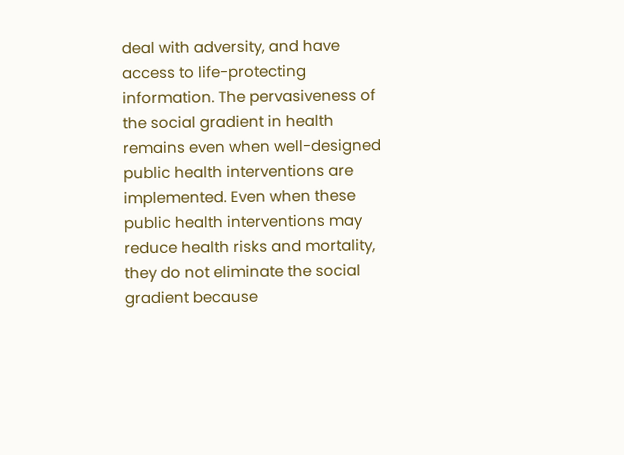deal with adversity, and have access to life-protecting information. The pervasiveness of the social gradient in health remains even when well-designed public health interventions are implemented. Even when these public health interventions may reduce health risks and mortality, they do not eliminate the social gradient because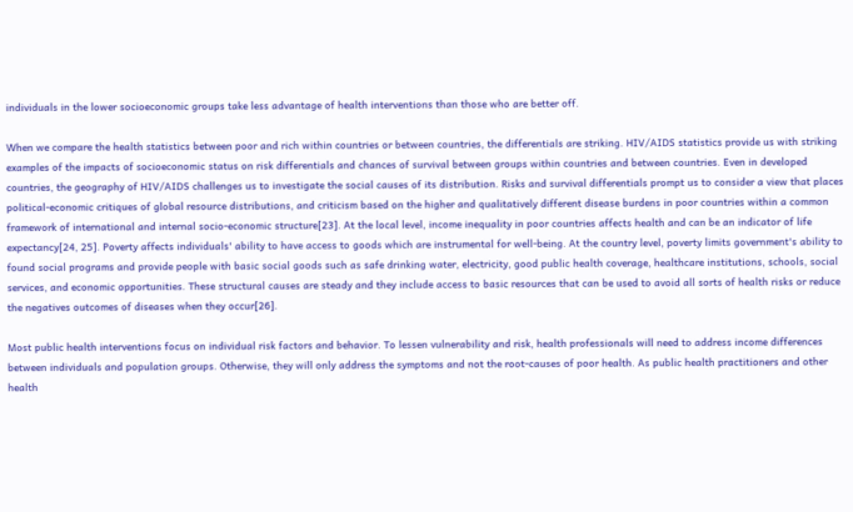individuals in the lower socioeconomic groups take less advantage of health interventions than those who are better off.

When we compare the health statistics between poor and rich within countries or between countries, the differentials are striking. HIV/AIDS statistics provide us with striking examples of the impacts of socioeconomic status on risk differentials and chances of survival between groups within countries and between countries. Even in developed countries, the geography of HIV/AIDS challenges us to investigate the social causes of its distribution. Risks and survival differentials prompt us to consider a view that places political-economic critiques of global resource distributions, and criticism based on the higher and qualitatively different disease burdens in poor countries within a common framework of international and internal socio-economic structure[23]. At the local level, income inequality in poor countries affects health and can be an indicator of life expectancy[24, 25]. Poverty affects individuals' ability to have access to goods which are instrumental for well-being. At the country level, poverty limits government's ability to found social programs and provide people with basic social goods such as safe drinking water, electricity, good public health coverage, healthcare institutions, schools, social services, and economic opportunities. These structural causes are steady and they include access to basic resources that can be used to avoid all sorts of health risks or reduce the negatives outcomes of diseases when they occur[26].

Most public health interventions focus on individual risk factors and behavior. To lessen vulnerability and risk, health professionals will need to address income differences between individuals and population groups. Otherwise, they will only address the symptoms and not the root-causes of poor health. As public health practitioners and other health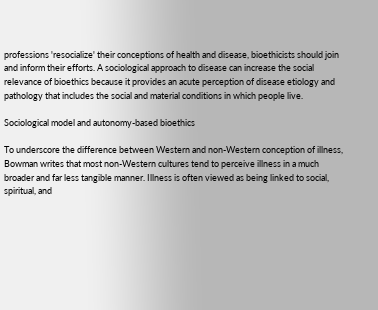professions 'resocialize' their conceptions of health and disease, bioethicists should join and inform their efforts. A sociological approach to disease can increase the social relevance of bioethics because it provides an acute perception of disease etiology and pathology that includes the social and material conditions in which people live.

Sociological model and autonomy-based bioethics

To underscore the difference between Western and non-Western conception of illness, Bowman writes that most non-Western cultures tend to perceive illness in a much broader and far less tangible manner. Illness is often viewed as being linked to social, spiritual, and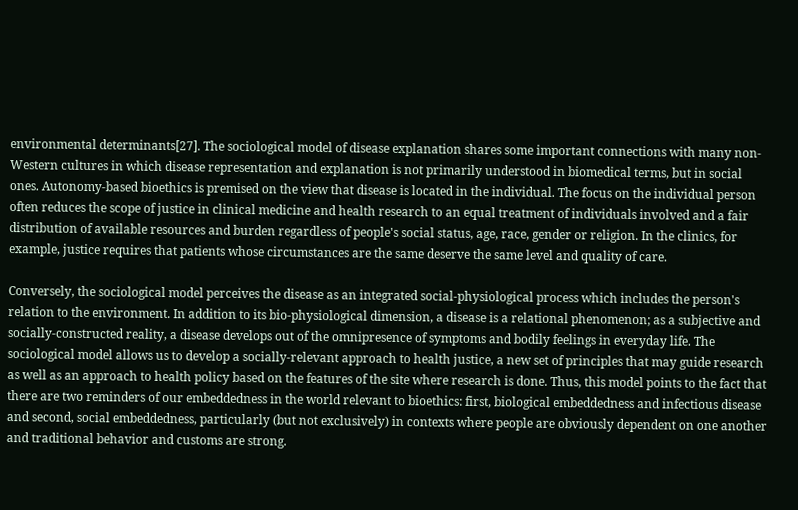environmental determinants[27]. The sociological model of disease explanation shares some important connections with many non-Western cultures in which disease representation and explanation is not primarily understood in biomedical terms, but in social ones. Autonomy-based bioethics is premised on the view that disease is located in the individual. The focus on the individual person often reduces the scope of justice in clinical medicine and health research to an equal treatment of individuals involved and a fair distribution of available resources and burden regardless of people's social status, age, race, gender or religion. In the clinics, for example, justice requires that patients whose circumstances are the same deserve the same level and quality of care.

Conversely, the sociological model perceives the disease as an integrated social-physiological process which includes the person's relation to the environment. In addition to its bio-physiological dimension, a disease is a relational phenomenon; as a subjective and socially-constructed reality, a disease develops out of the omnipresence of symptoms and bodily feelings in everyday life. The sociological model allows us to develop a socially-relevant approach to health justice, a new set of principles that may guide research as well as an approach to health policy based on the features of the site where research is done. Thus, this model points to the fact that there are two reminders of our embeddedness in the world relevant to bioethics: first, biological embeddedness and infectious disease and second, social embeddedness, particularly (but not exclusively) in contexts where people are obviously dependent on one another and traditional behavior and customs are strong.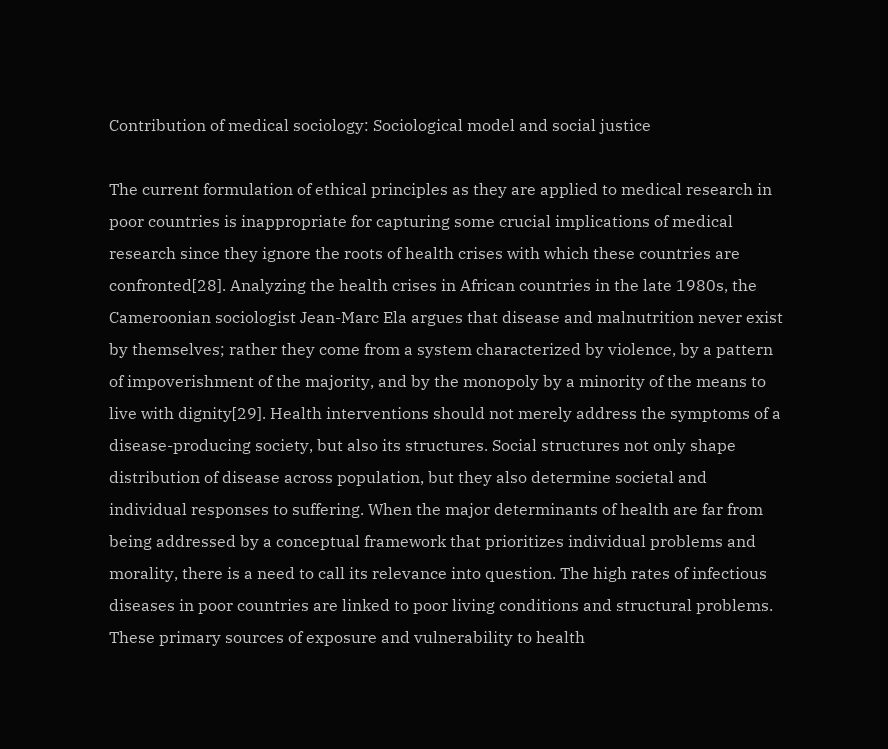Contribution of medical sociology: Sociological model and social justice

The current formulation of ethical principles as they are applied to medical research in poor countries is inappropriate for capturing some crucial implications of medical research since they ignore the roots of health crises with which these countries are confronted[28]. Analyzing the health crises in African countries in the late 1980s, the Cameroonian sociologist Jean-Marc Ela argues that disease and malnutrition never exist by themselves; rather they come from a system characterized by violence, by a pattern of impoverishment of the majority, and by the monopoly by a minority of the means to live with dignity[29]. Health interventions should not merely address the symptoms of a disease-producing society, but also its structures. Social structures not only shape distribution of disease across population, but they also determine societal and individual responses to suffering. When the major determinants of health are far from being addressed by a conceptual framework that prioritizes individual problems and morality, there is a need to call its relevance into question. The high rates of infectious diseases in poor countries are linked to poor living conditions and structural problems. These primary sources of exposure and vulnerability to health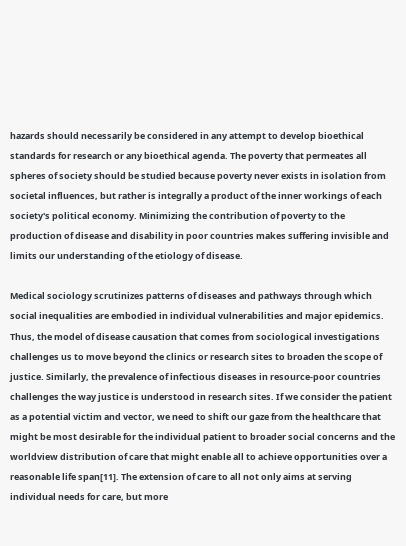hazards should necessarily be considered in any attempt to develop bioethical standards for research or any bioethical agenda. The poverty that permeates all spheres of society should be studied because poverty never exists in isolation from societal influences, but rather is integrally a product of the inner workings of each society's political economy. Minimizing the contribution of poverty to the production of disease and disability in poor countries makes suffering invisible and limits our understanding of the etiology of disease.

Medical sociology scrutinizes patterns of diseases and pathways through which social inequalities are embodied in individual vulnerabilities and major epidemics. Thus, the model of disease causation that comes from sociological investigations challenges us to move beyond the clinics or research sites to broaden the scope of justice. Similarly, the prevalence of infectious diseases in resource-poor countries challenges the way justice is understood in research sites. If we consider the patient as a potential victim and vector, we need to shift our gaze from the healthcare that might be most desirable for the individual patient to broader social concerns and the worldview distribution of care that might enable all to achieve opportunities over a reasonable life span[11]. The extension of care to all not only aims at serving individual needs for care, but more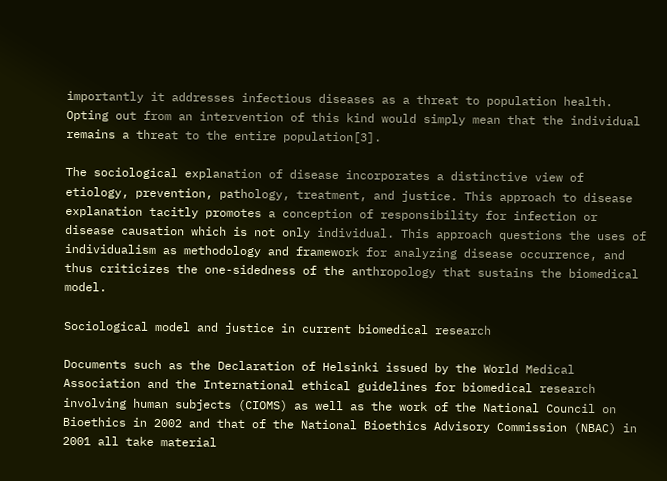importantly it addresses infectious diseases as a threat to population health. Opting out from an intervention of this kind would simply mean that the individual remains a threat to the entire population[3].

The sociological explanation of disease incorporates a distinctive view of etiology, prevention, pathology, treatment, and justice. This approach to disease explanation tacitly promotes a conception of responsibility for infection or disease causation which is not only individual. This approach questions the uses of individualism as methodology and framework for analyzing disease occurrence, and thus criticizes the one-sidedness of the anthropology that sustains the biomedical model.

Sociological model and justice in current biomedical research

Documents such as the Declaration of Helsinki issued by the World Medical Association and the International ethical guidelines for biomedical research involving human subjects (CIOMS) as well as the work of the National Council on Bioethics in 2002 and that of the National Bioethics Advisory Commission (NBAC) in 2001 all take material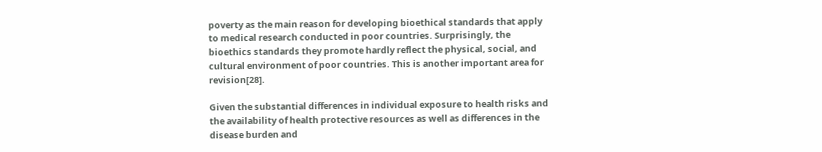poverty as the main reason for developing bioethical standards that apply to medical research conducted in poor countries. Surprisingly, the bioethics standards they promote hardly reflect the physical, social, and cultural environment of poor countries. This is another important area for revision[28].

Given the substantial differences in individual exposure to health risks and the availability of health protective resources as well as differences in the disease burden and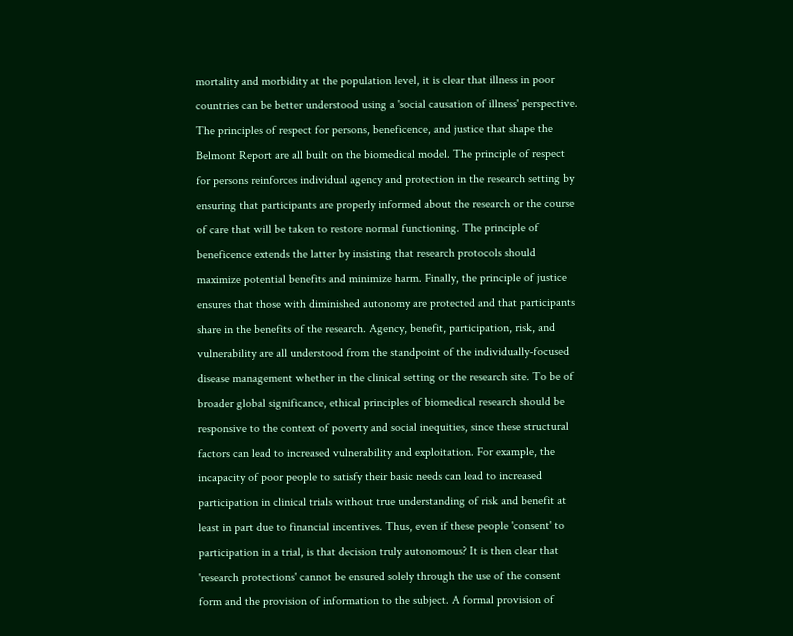mortality and morbidity at the population level, it is clear that illness in poor countries can be better understood using a 'social causation of illness' perspective. The principles of respect for persons, beneficence, and justice that shape the Belmont Report are all built on the biomedical model. The principle of respect for persons reinforces individual agency and protection in the research setting by ensuring that participants are properly informed about the research or the course of care that will be taken to restore normal functioning. The principle of beneficence extends the latter by insisting that research protocols should maximize potential benefits and minimize harm. Finally, the principle of justice ensures that those with diminished autonomy are protected and that participants share in the benefits of the research. Agency, benefit, participation, risk, and vulnerability are all understood from the standpoint of the individually-focused disease management whether in the clinical setting or the research site. To be of broader global significance, ethical principles of biomedical research should be responsive to the context of poverty and social inequities, since these structural factors can lead to increased vulnerability and exploitation. For example, the incapacity of poor people to satisfy their basic needs can lead to increased participation in clinical trials without true understanding of risk and benefit at least in part due to financial incentives. Thus, even if these people 'consent' to participation in a trial, is that decision truly autonomous? It is then clear that 'research protections' cannot be ensured solely through the use of the consent form and the provision of information to the subject. A formal provision of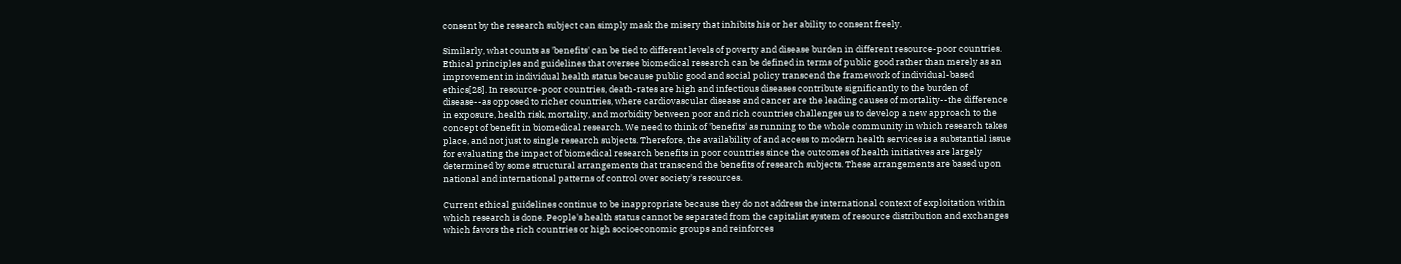consent by the research subject can simply mask the misery that inhibits his or her ability to consent freely.

Similarly, what counts as 'benefits' can be tied to different levels of poverty and disease burden in different resource-poor countries. Ethical principles and guidelines that oversee biomedical research can be defined in terms of public good rather than merely as an improvement in individual health status because public good and social policy transcend the framework of individual-based ethics[28]. In resource-poor countries, death-rates are high and infectious diseases contribute significantly to the burden of disease--as opposed to richer countries, where cardiovascular disease and cancer are the leading causes of mortality--the difference in exposure, health risk, mortality, and morbidity between poor and rich countries challenges us to develop a new approach to the concept of benefit in biomedical research. We need to think of 'benefits' as running to the whole community in which research takes place, and not just to single research subjects. Therefore, the availability of and access to modern health services is a substantial issue for evaluating the impact of biomedical research benefits in poor countries since the outcomes of health initiatives are largely determined by some structural arrangements that transcend the benefits of research subjects. These arrangements are based upon national and international patterns of control over society's resources.

Current ethical guidelines continue to be inappropriate because they do not address the international context of exploitation within which research is done. People's health status cannot be separated from the capitalist system of resource distribution and exchanges which favors the rich countries or high socioeconomic groups and reinforces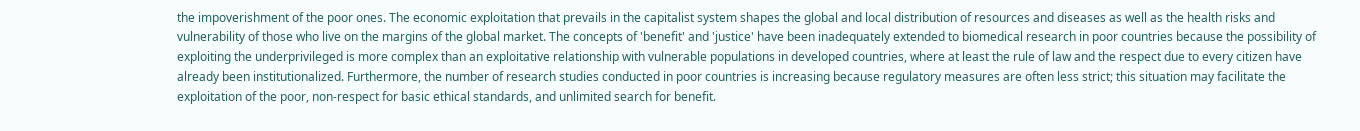the impoverishment of the poor ones. The economic exploitation that prevails in the capitalist system shapes the global and local distribution of resources and diseases as well as the health risks and vulnerability of those who live on the margins of the global market. The concepts of 'benefit' and 'justice' have been inadequately extended to biomedical research in poor countries because the possibility of exploiting the underprivileged is more complex than an exploitative relationship with vulnerable populations in developed countries, where at least the rule of law and the respect due to every citizen have already been institutionalized. Furthermore, the number of research studies conducted in poor countries is increasing because regulatory measures are often less strict; this situation may facilitate the exploitation of the poor, non-respect for basic ethical standards, and unlimited search for benefit.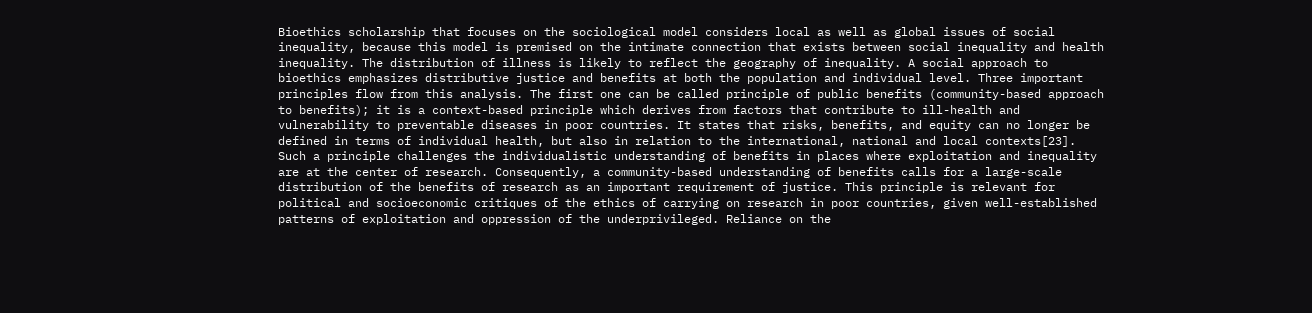Bioethics scholarship that focuses on the sociological model considers local as well as global issues of social inequality, because this model is premised on the intimate connection that exists between social inequality and health inequality. The distribution of illness is likely to reflect the geography of inequality. A social approach to bioethics emphasizes distributive justice and benefits at both the population and individual level. Three important principles flow from this analysis. The first one can be called principle of public benefits (community-based approach to benefits); it is a context-based principle which derives from factors that contribute to ill-health and vulnerability to preventable diseases in poor countries. It states that risks, benefits, and equity can no longer be defined in terms of individual health, but also in relation to the international, national and local contexts[23]. Such a principle challenges the individualistic understanding of benefits in places where exploitation and inequality are at the center of research. Consequently, a community-based understanding of benefits calls for a large-scale distribution of the benefits of research as an important requirement of justice. This principle is relevant for political and socioeconomic critiques of the ethics of carrying on research in poor countries, given well-established patterns of exploitation and oppression of the underprivileged. Reliance on the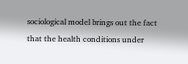sociological model brings out the fact that the health conditions under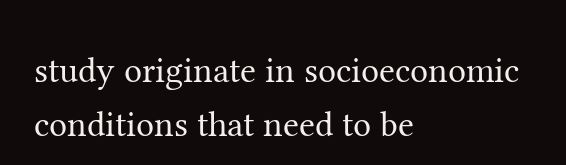study originate in socioeconomic conditions that need to be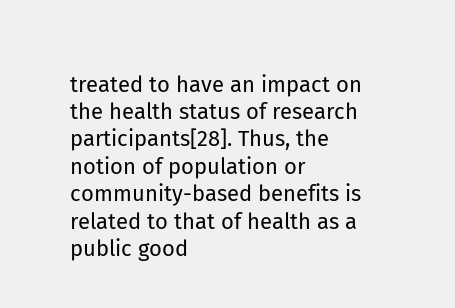treated to have an impact on the health status of research participants[28]. Thus, the notion of population or community-based benefits is related to that of health as a public good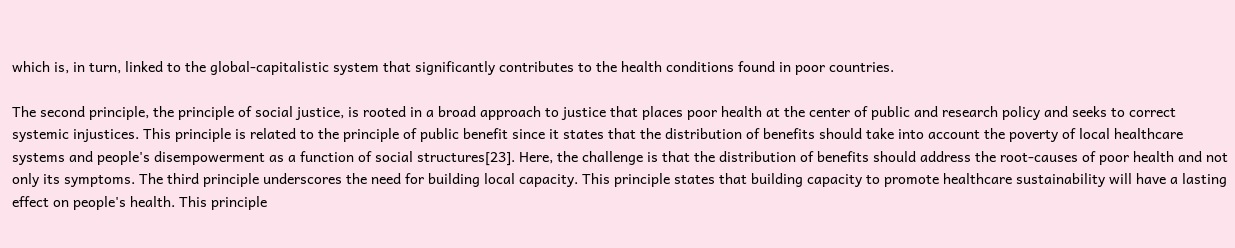which is, in turn, linked to the global-capitalistic system that significantly contributes to the health conditions found in poor countries.

The second principle, the principle of social justice, is rooted in a broad approach to justice that places poor health at the center of public and research policy and seeks to correct systemic injustices. This principle is related to the principle of public benefit since it states that the distribution of benefits should take into account the poverty of local healthcare systems and people's disempowerment as a function of social structures[23]. Here, the challenge is that the distribution of benefits should address the root-causes of poor health and not only its symptoms. The third principle underscores the need for building local capacity. This principle states that building capacity to promote healthcare sustainability will have a lasting effect on people's health. This principle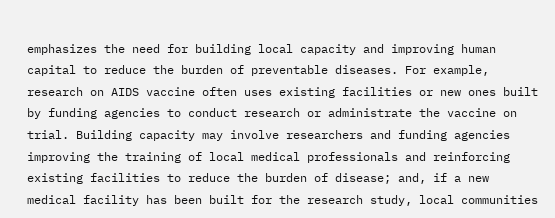emphasizes the need for building local capacity and improving human capital to reduce the burden of preventable diseases. For example, research on AIDS vaccine often uses existing facilities or new ones built by funding agencies to conduct research or administrate the vaccine on trial. Building capacity may involve researchers and funding agencies improving the training of local medical professionals and reinforcing existing facilities to reduce the burden of disease; and, if a new medical facility has been built for the research study, local communities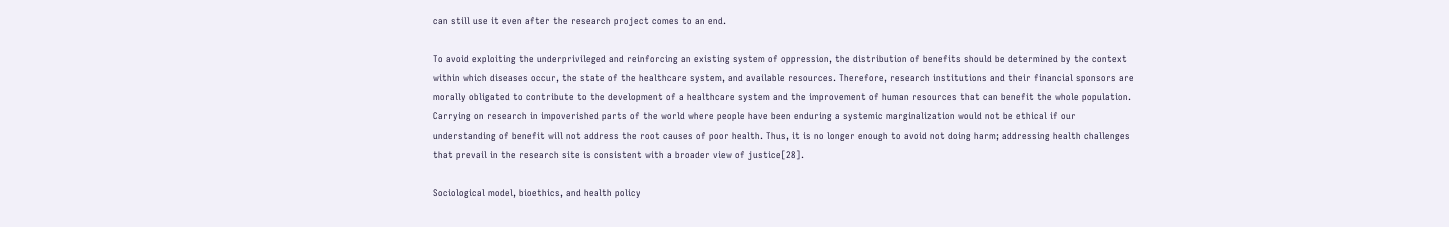can still use it even after the research project comes to an end.

To avoid exploiting the underprivileged and reinforcing an existing system of oppression, the distribution of benefits should be determined by the context within which diseases occur, the state of the healthcare system, and available resources. Therefore, research institutions and their financial sponsors are morally obligated to contribute to the development of a healthcare system and the improvement of human resources that can benefit the whole population. Carrying on research in impoverished parts of the world where people have been enduring a systemic marginalization would not be ethical if our understanding of benefit will not address the root causes of poor health. Thus, it is no longer enough to avoid not doing harm; addressing health challenges that prevail in the research site is consistent with a broader view of justice[28].

Sociological model, bioethics, and health policy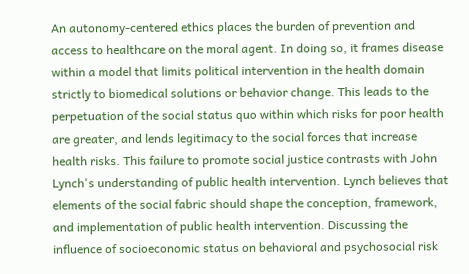An autonomy-centered ethics places the burden of prevention and access to healthcare on the moral agent. In doing so, it frames disease within a model that limits political intervention in the health domain strictly to biomedical solutions or behavior change. This leads to the perpetuation of the social status quo within which risks for poor health are greater, and lends legitimacy to the social forces that increase health risks. This failure to promote social justice contrasts with John Lynch's understanding of public health intervention. Lynch believes that elements of the social fabric should shape the conception, framework, and implementation of public health intervention. Discussing the influence of socioeconomic status on behavioral and psychosocial risk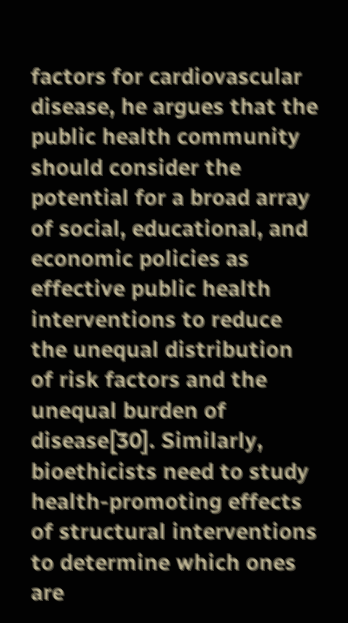factors for cardiovascular disease, he argues that the public health community should consider the potential for a broad array of social, educational, and economic policies as effective public health interventions to reduce the unequal distribution of risk factors and the unequal burden of disease[30]. Similarly, bioethicists need to study health-promoting effects of structural interventions to determine which ones are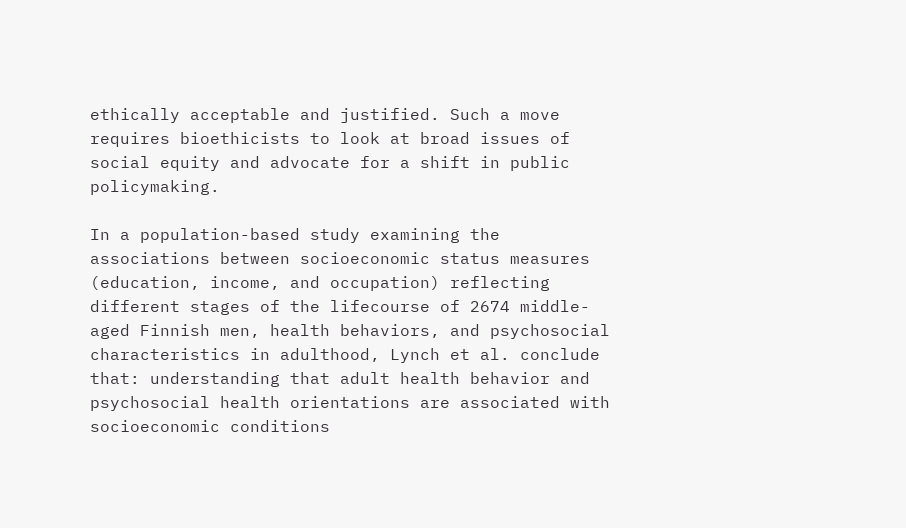ethically acceptable and justified. Such a move requires bioethicists to look at broad issues of social equity and advocate for a shift in public policymaking.

In a population-based study examining the associations between socioeconomic status measures (education, income, and occupation) reflecting different stages of the lifecourse of 2674 middle-aged Finnish men, health behaviors, and psychosocial characteristics in adulthood, Lynch et al. conclude that: understanding that adult health behavior and psychosocial health orientations are associated with socioeconomic conditions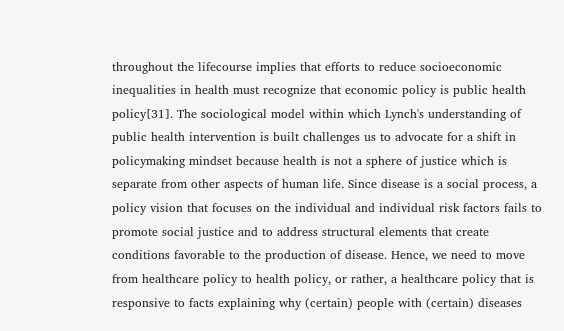throughout the lifecourse implies that efforts to reduce socioeconomic inequalities in health must recognize that economic policy is public health policy[31]. The sociological model within which Lynch's understanding of public health intervention is built challenges us to advocate for a shift in policymaking mindset because health is not a sphere of justice which is separate from other aspects of human life. Since disease is a social process, a policy vision that focuses on the individual and individual risk factors fails to promote social justice and to address structural elements that create conditions favorable to the production of disease. Hence, we need to move from healthcare policy to health policy, or rather, a healthcare policy that is responsive to facts explaining why (certain) people with (certain) diseases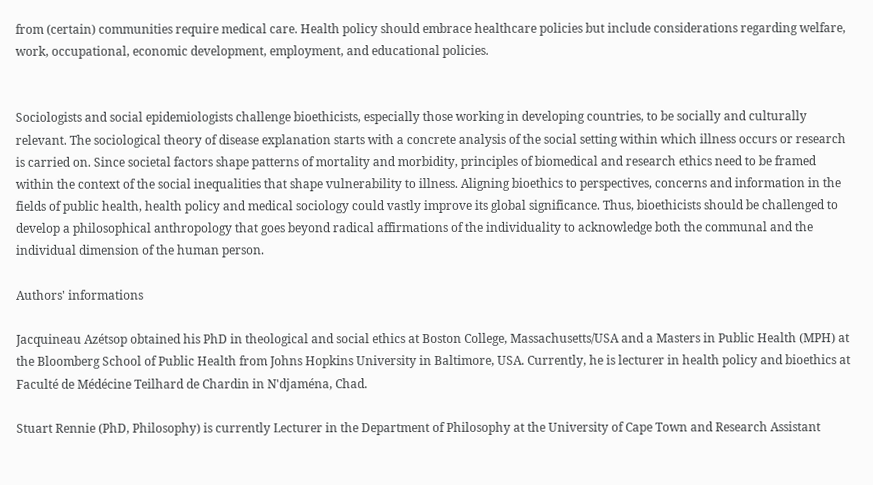from (certain) communities require medical care. Health policy should embrace healthcare policies but include considerations regarding welfare, work, occupational, economic development, employment, and educational policies.


Sociologists and social epidemiologists challenge bioethicists, especially those working in developing countries, to be socially and culturally relevant. The sociological theory of disease explanation starts with a concrete analysis of the social setting within which illness occurs or research is carried on. Since societal factors shape patterns of mortality and morbidity, principles of biomedical and research ethics need to be framed within the context of the social inequalities that shape vulnerability to illness. Aligning bioethics to perspectives, concerns and information in the fields of public health, health policy and medical sociology could vastly improve its global significance. Thus, bioethicists should be challenged to develop a philosophical anthropology that goes beyond radical affirmations of the individuality to acknowledge both the communal and the individual dimension of the human person.

Authors' informations

Jacquineau Azétsop obtained his PhD in theological and social ethics at Boston College, Massachusetts/USA and a Masters in Public Health (MPH) at the Bloomberg School of Public Health from Johns Hopkins University in Baltimore, USA. Currently, he is lecturer in health policy and bioethics at Faculté de Médécine Teilhard de Chardin in N'djaména, Chad.

Stuart Rennie (PhD, Philosophy) is currently Lecturer in the Department of Philosophy at the University of Cape Town and Research Assistant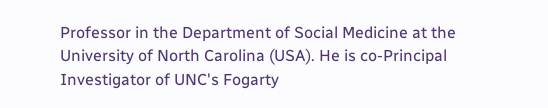Professor in the Department of Social Medicine at the University of North Carolina (USA). He is co-Principal Investigator of UNC's Fogarty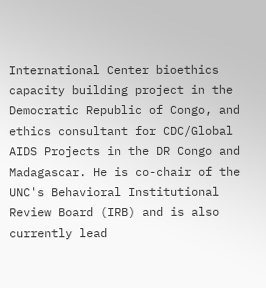International Center bioethics capacity building project in the Democratic Republic of Congo, and ethics consultant for CDC/Global AIDS Projects in the DR Congo and Madagascar. He is co-chair of the UNC's Behavioral Institutional Review Board (IRB) and is also currently lead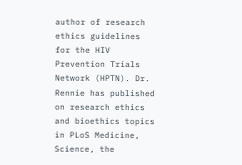author of research ethics guidelines for the HIV Prevention Trials Network (HPTN). Dr. Rennie has published on research ethics and bioethics topics in PLoS Medicine, Science, the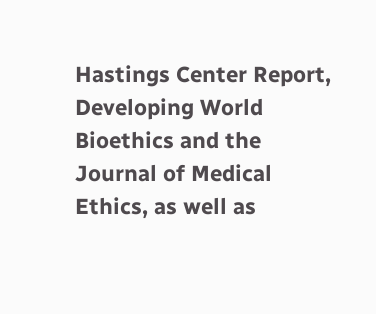Hastings Center Report, Developing World Bioethics and the Journal of Medical Ethics, as well as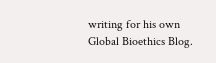writing for his own Global Bioethics Blog.